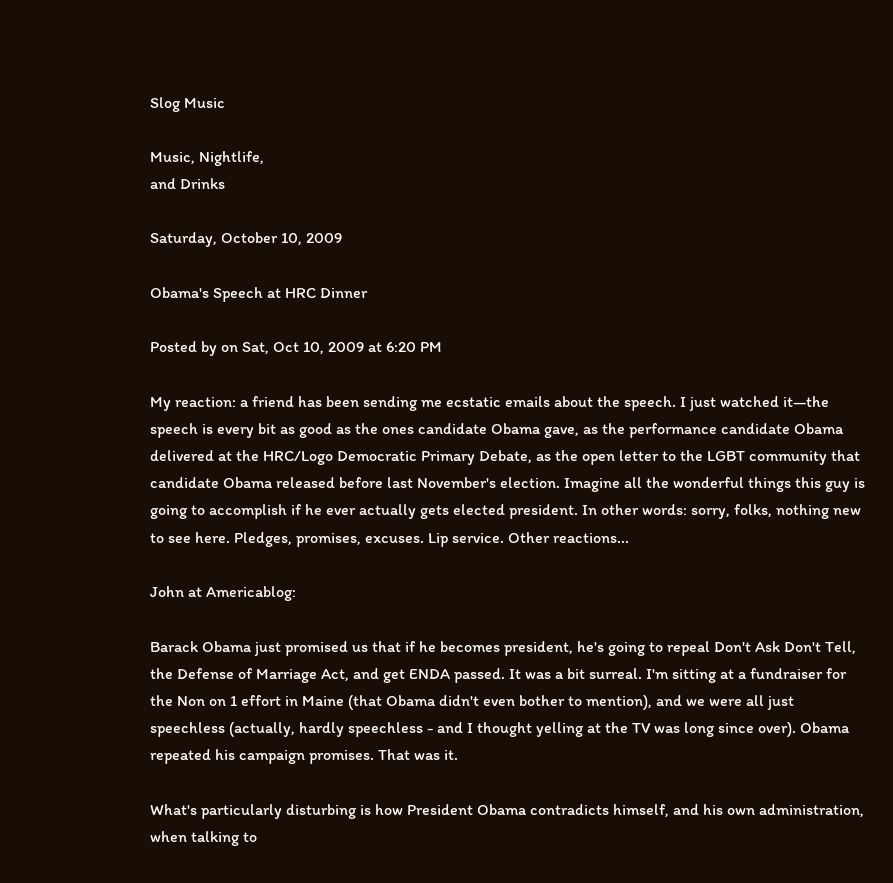Slog Music

Music, Nightlife,
and Drinks

Saturday, October 10, 2009

Obama's Speech at HRC Dinner

Posted by on Sat, Oct 10, 2009 at 6:20 PM

My reaction: a friend has been sending me ecstatic emails about the speech. I just watched it—the speech is every bit as good as the ones candidate Obama gave, as the performance candidate Obama delivered at the HRC/Logo Democratic Primary Debate, as the open letter to the LGBT community that candidate Obama released before last November's election. Imagine all the wonderful things this guy is going to accomplish if he ever actually gets elected president. In other words: sorry, folks, nothing new to see here. Pledges, promises, excuses. Lip service. Other reactions...

John at Americablog:

Barack Obama just promised us that if he becomes president, he's going to repeal Don't Ask Don't Tell, the Defense of Marriage Act, and get ENDA passed. It was a bit surreal. I'm sitting at a fundraiser for the Non on 1 effort in Maine (that Obama didn't even bother to mention), and we were all just speechless (actually, hardly speechless - and I thought yelling at the TV was long since over). Obama repeated his campaign promises. That was it.

What's particularly disturbing is how President Obama contradicts himself, and his own administration, when talking to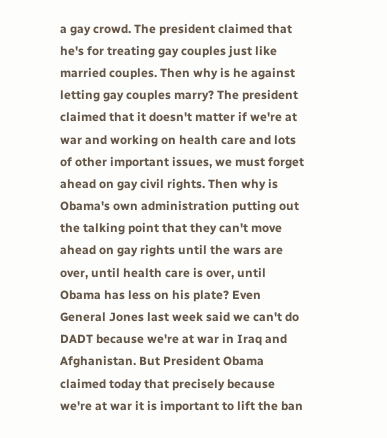a gay crowd. The president claimed that he's for treating gay couples just like married couples. Then why is he against letting gay couples marry? The president claimed that it doesn't matter if we're at war and working on health care and lots of other important issues, we must forget ahead on gay civil rights. Then why is Obama's own administration putting out the talking point that they can't move ahead on gay rights until the wars are over, until health care is over, until Obama has less on his plate? Even General Jones last week said we can't do DADT because we're at war in Iraq and Afghanistan. But President Obama claimed today that precisely because we're at war it is important to lift the ban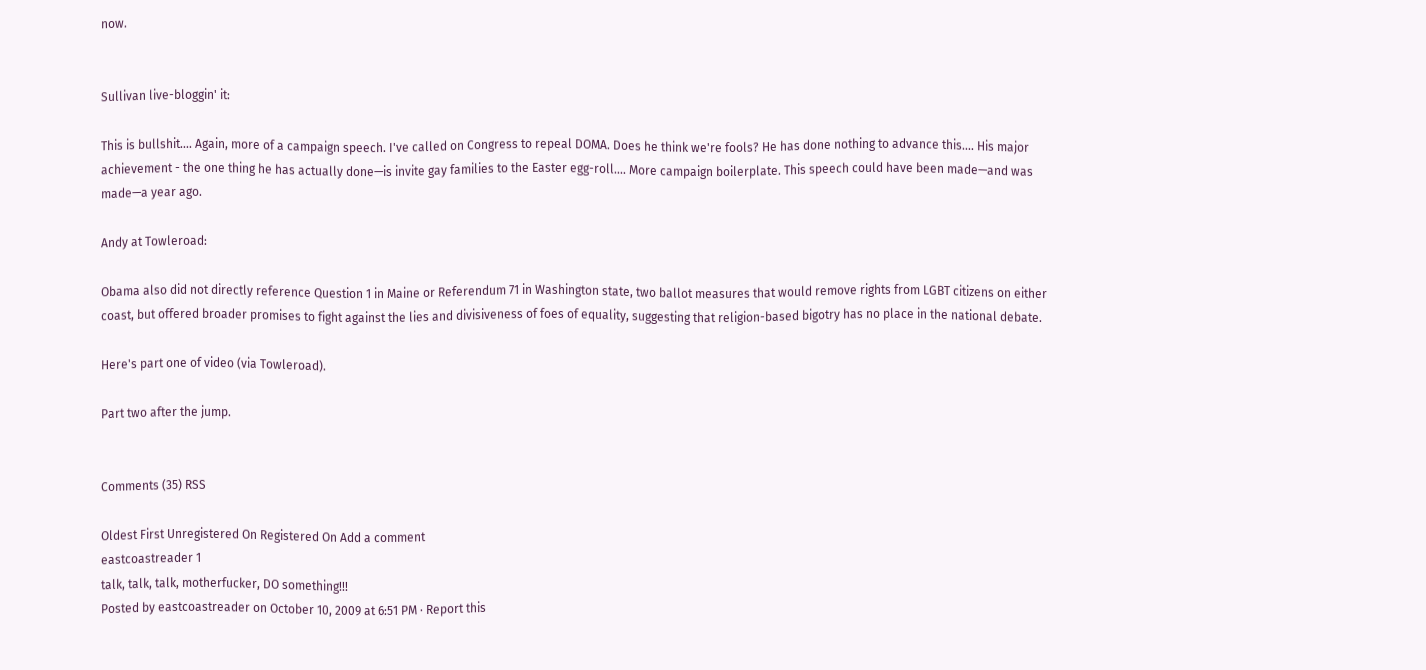now.


Sullivan live-bloggin' it:

This is bullshit.... Again, more of a campaign speech. I've called on Congress to repeal DOMA. Does he think we're fools? He has done nothing to advance this.... His major achievement - the one thing he has actually done—is invite gay families to the Easter egg-roll.... More campaign boilerplate. This speech could have been made—and was made—a year ago.

Andy at Towleroad:

Obama also did not directly reference Question 1 in Maine or Referendum 71 in Washington state, two ballot measures that would remove rights from LGBT citizens on either coast, but offered broader promises to fight against the lies and divisiveness of foes of equality, suggesting that religion-based bigotry has no place in the national debate.

Here's part one of video (via Towleroad).

Part two after the jump.


Comments (35) RSS

Oldest First Unregistered On Registered On Add a comment
eastcoastreader 1
talk, talk, talk, motherfucker, DO something!!!
Posted by eastcoastreader on October 10, 2009 at 6:51 PM · Report this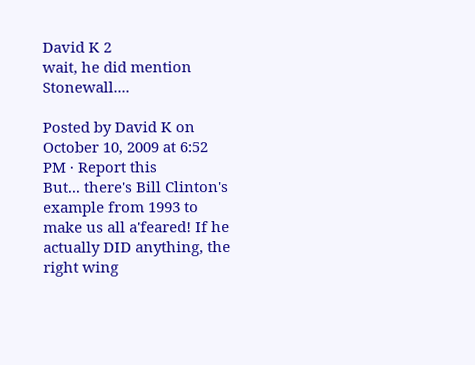David K 2
wait, he did mention Stonewall....

Posted by David K on October 10, 2009 at 6:52 PM · Report this
But... there's Bill Clinton's example from 1993 to make us all a'feared! If he actually DID anything, the right wing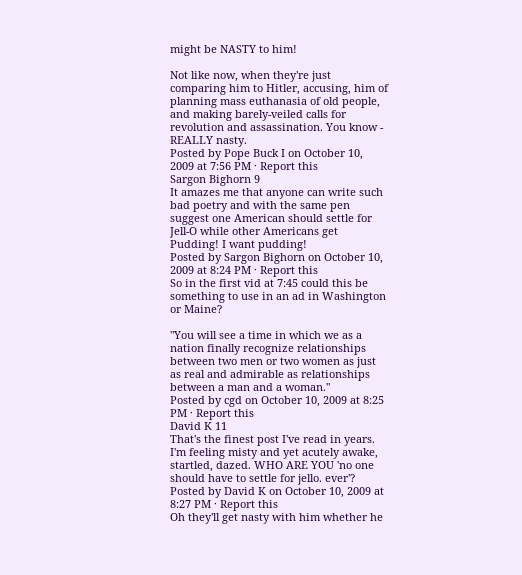might be NASTY to him!

Not like now, when they're just comparing him to Hitler, accusing, him of planning mass euthanasia of old people, and making barely-veiled calls for revolution and assassination. You know - REALLY nasty.
Posted by Pope Buck I on October 10, 2009 at 7:56 PM · Report this
Sargon Bighorn 9
It amazes me that anyone can write such bad poetry and with the same pen suggest one American should settle for Jell-O while other Americans get Pudding! I want pudding!
Posted by Sargon Bighorn on October 10, 2009 at 8:24 PM · Report this
So in the first vid at 7:45 could this be something to use in an ad in Washington or Maine?

"You will see a time in which we as a nation finally recognize relationships between two men or two women as just as real and admirable as relationships between a man and a woman."
Posted by cgd on October 10, 2009 at 8:25 PM · Report this
David K 11
That's the finest post I've read in years. I'm feeling misty and yet acutely awake, startled, dazed. WHO ARE YOU 'no one should have to settle for jello. ever'?
Posted by David K on October 10, 2009 at 8:27 PM · Report this
Oh they'll get nasty with him whether he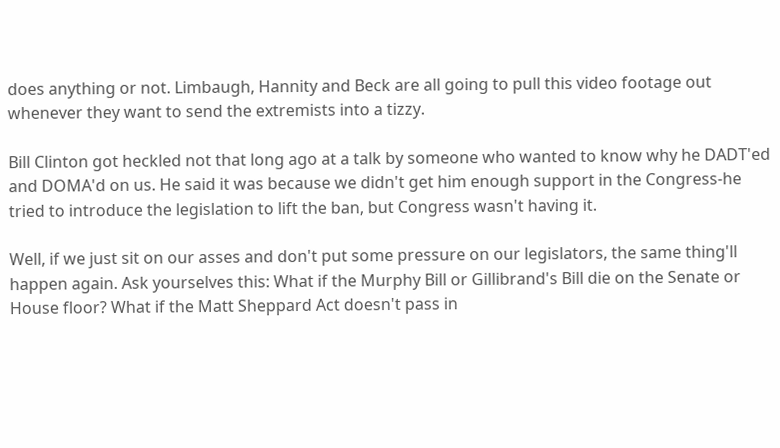does anything or not. Limbaugh, Hannity and Beck are all going to pull this video footage out whenever they want to send the extremists into a tizzy.

Bill Clinton got heckled not that long ago at a talk by someone who wanted to know why he DADT'ed and DOMA'd on us. He said it was because we didn't get him enough support in the Congress-he tried to introduce the legislation to lift the ban, but Congress wasn't having it.

Well, if we just sit on our asses and don't put some pressure on our legislators, the same thing'll happen again. Ask yourselves this: What if the Murphy Bill or Gillibrand's Bill die on the Senate or House floor? What if the Matt Sheppard Act doesn't pass in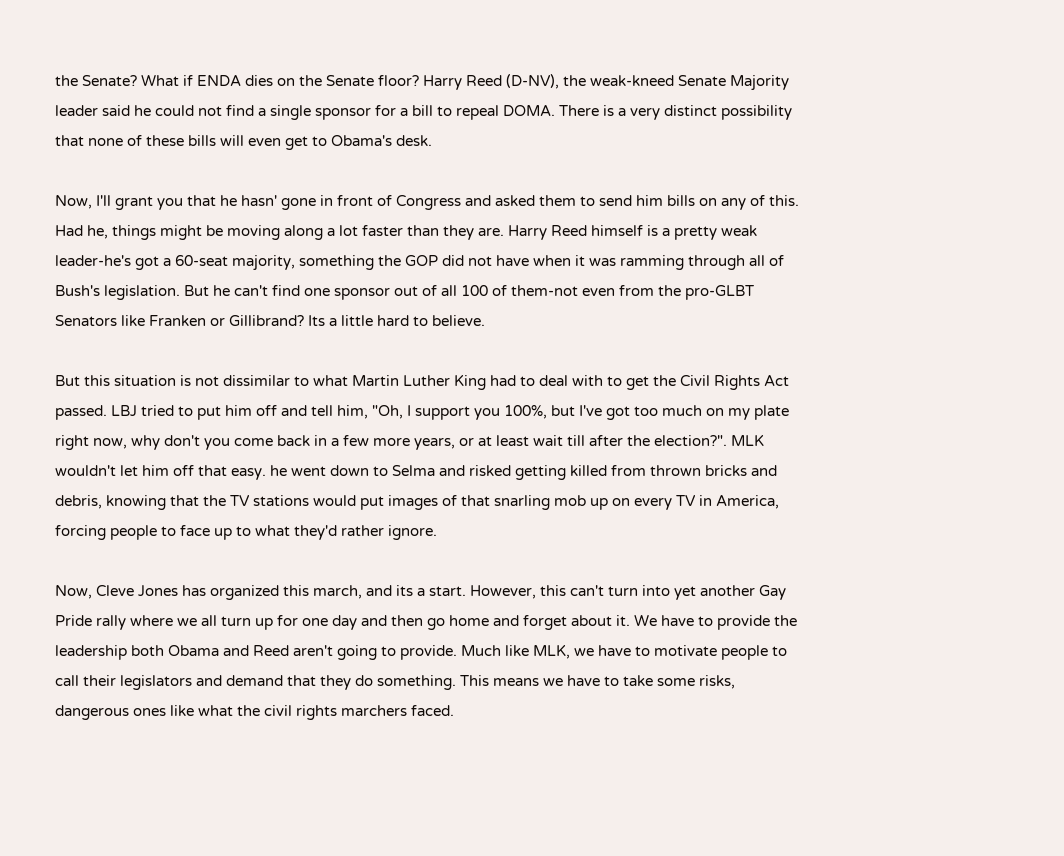the Senate? What if ENDA dies on the Senate floor? Harry Reed (D-NV), the weak-kneed Senate Majority leader said he could not find a single sponsor for a bill to repeal DOMA. There is a very distinct possibility that none of these bills will even get to Obama's desk.

Now, I'll grant you that he hasn' gone in front of Congress and asked them to send him bills on any of this. Had he, things might be moving along a lot faster than they are. Harry Reed himself is a pretty weak leader-he's got a 60-seat majority, something the GOP did not have when it was ramming through all of Bush's legislation. But he can't find one sponsor out of all 100 of them-not even from the pro-GLBT Senators like Franken or Gillibrand? Its a little hard to believe.

But this situation is not dissimilar to what Martin Luther King had to deal with to get the Civil Rights Act passed. LBJ tried to put him off and tell him, "Oh, I support you 100%, but I've got too much on my plate right now, why don't you come back in a few more years, or at least wait till after the election?". MLK wouldn't let him off that easy. he went down to Selma and risked getting killed from thrown bricks and debris, knowing that the TV stations would put images of that snarling mob up on every TV in America, forcing people to face up to what they'd rather ignore.

Now, Cleve Jones has organized this march, and its a start. However, this can't turn into yet another Gay Pride rally where we all turn up for one day and then go home and forget about it. We have to provide the leadership both Obama and Reed aren't going to provide. Much like MLK, we have to motivate people to call their legislators and demand that they do something. This means we have to take some risks, dangerous ones like what the civil rights marchers faced.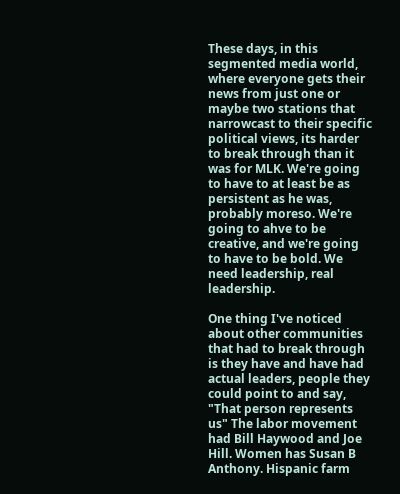These days, in this segmented media world, where everyone gets their news from just one or maybe two stations that narrowcast to their specific political views, its harder to break through than it was for MLK. We're going to have to at least be as persistent as he was, probably moreso. We're going to ahve to be creative, and we're going to have to be bold. We need leadership, real leadership.

One thing I've noticed about other communities that had to break through is they have and have had actual leaders, people they could point to and say, "That person represents us" The labor movement had Bill Haywood and Joe Hill. Women has Susan B Anthony. Hispanic farm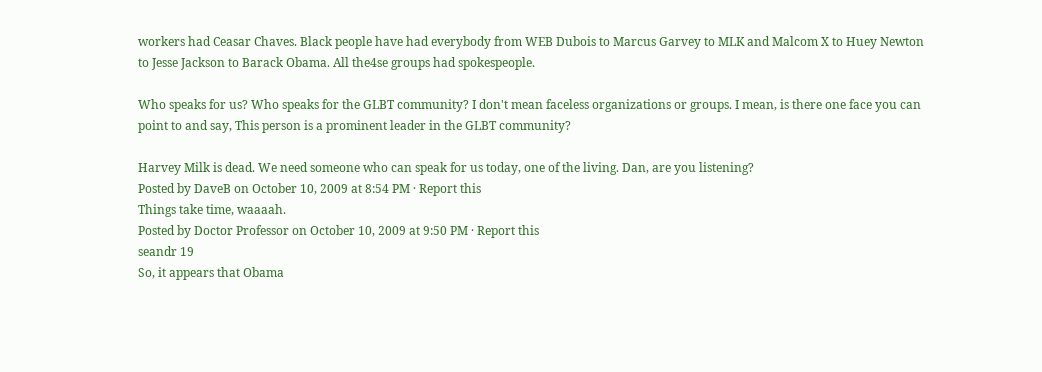workers had Ceasar Chaves. Black people have had everybody from WEB Dubois to Marcus Garvey to MLK and Malcom X to Huey Newton to Jesse Jackson to Barack Obama. All the4se groups had spokespeople.

Who speaks for us? Who speaks for the GLBT community? I don't mean faceless organizations or groups. I mean, is there one face you can point to and say, This person is a prominent leader in the GLBT community?

Harvey Milk is dead. We need someone who can speak for us today, one of the living. Dan, are you listening?
Posted by DaveB on October 10, 2009 at 8:54 PM · Report this
Things take time, waaaah.
Posted by Doctor Professor on October 10, 2009 at 9:50 PM · Report this
seandr 19
So, it appears that Obama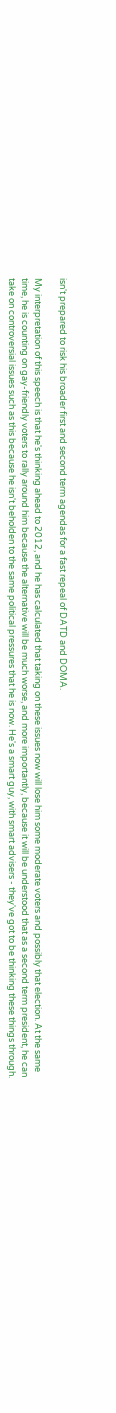isn't prepared to risk his broader first and second term agendas for a fast repeal of DATD and DOMA.

My interpretation of this speech is that he's thinking ahead to 2012, and he has calculated that taking on these issues now will lose him some moderate voters and possibly that election. At the same time, he is counting on gay-friendly voters to rally around him because the alternative will be much worse, and more importantly, because it will be understood that as a second term president, he can take on controversial issues such as this because he isn't beholden to the same political pressures that he is now. He's a smart guy, with smart advisers - they've got to be thinking these things through.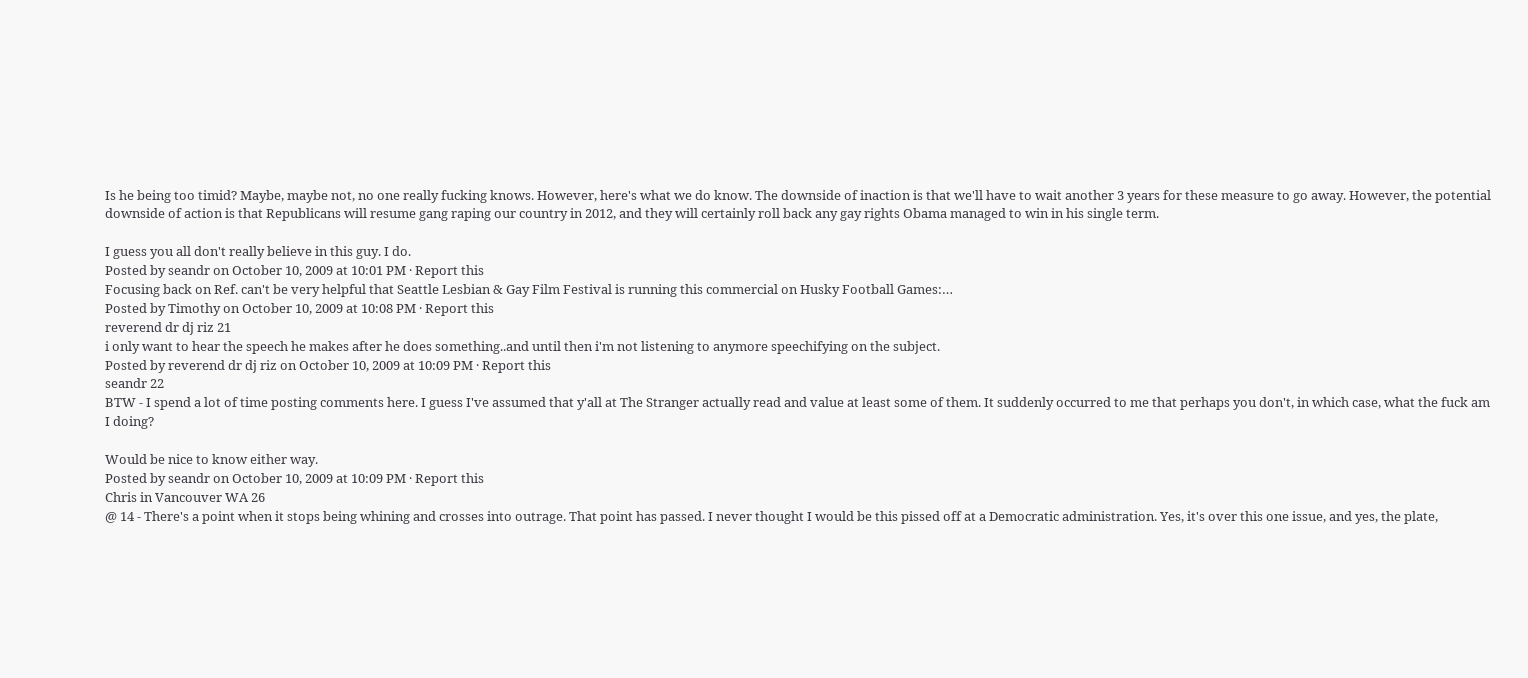Is he being too timid? Maybe, maybe not, no one really fucking knows. However, here's what we do know. The downside of inaction is that we'll have to wait another 3 years for these measure to go away. However, the potential downside of action is that Republicans will resume gang raping our country in 2012, and they will certainly roll back any gay rights Obama managed to win in his single term.

I guess you all don't really believe in this guy. I do.
Posted by seandr on October 10, 2009 at 10:01 PM · Report this
Focusing back on Ref. can't be very helpful that Seattle Lesbian & Gay Film Festival is running this commercial on Husky Football Games:…
Posted by Timothy on October 10, 2009 at 10:08 PM · Report this
reverend dr dj riz 21
i only want to hear the speech he makes after he does something..and until then i'm not listening to anymore speechifying on the subject.
Posted by reverend dr dj riz on October 10, 2009 at 10:09 PM · Report this
seandr 22
BTW - I spend a lot of time posting comments here. I guess I've assumed that y'all at The Stranger actually read and value at least some of them. It suddenly occurred to me that perhaps you don't, in which case, what the fuck am I doing?

Would be nice to know either way.
Posted by seandr on October 10, 2009 at 10:09 PM · Report this
Chris in Vancouver WA 26
@ 14 - There's a point when it stops being whining and crosses into outrage. That point has passed. I never thought I would be this pissed off at a Democratic administration. Yes, it's over this one issue, and yes, the plate,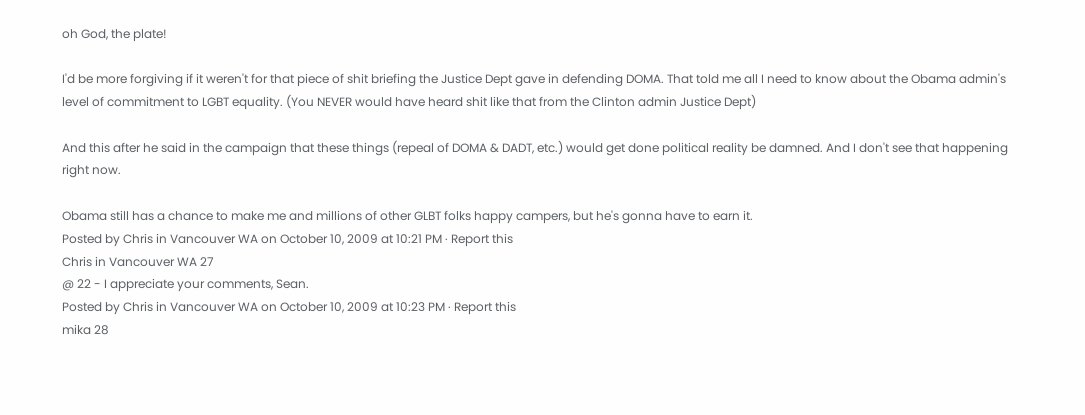oh God, the plate!

I'd be more forgiving if it weren't for that piece of shit briefing the Justice Dept gave in defending DOMA. That told me all I need to know about the Obama admin's level of commitment to LGBT equality. (You NEVER would have heard shit like that from the Clinton admin Justice Dept)

And this after he said in the campaign that these things (repeal of DOMA & DADT, etc.) would get done political reality be damned. And I don't see that happening right now.

Obama still has a chance to make me and millions of other GLBT folks happy campers, but he's gonna have to earn it.
Posted by Chris in Vancouver WA on October 10, 2009 at 10:21 PM · Report this
Chris in Vancouver WA 27
@ 22 - I appreciate your comments, Sean.
Posted by Chris in Vancouver WA on October 10, 2009 at 10:23 PM · Report this
mika 28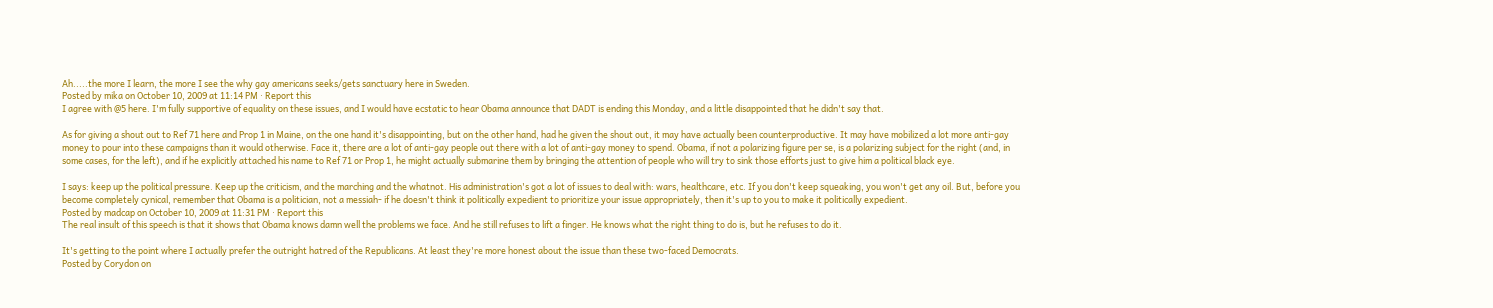Ah.....the more I learn, the more I see the why gay americans seeks/gets sanctuary here in Sweden.
Posted by mika on October 10, 2009 at 11:14 PM · Report this
I agree with @5 here. I'm fully supportive of equality on these issues, and I would have ecstatic to hear Obama announce that DADT is ending this Monday, and a little disappointed that he didn't say that.

As for giving a shout out to Ref 71 here and Prop 1 in Maine, on the one hand it's disappointing, but on the other hand, had he given the shout out, it may have actually been counterproductive. It may have mobilized a lot more anti-gay money to pour into these campaigns than it would otherwise. Face it, there are a lot of anti-gay people out there with a lot of anti-gay money to spend. Obama, if not a polarizing figure per se, is a polarizing subject for the right (and, in some cases, for the left), and if he explicitly attached his name to Ref 71 or Prop 1, he might actually submarine them by bringing the attention of people who will try to sink those efforts just to give him a political black eye.

I says: keep up the political pressure. Keep up the criticism, and the marching and the whatnot. His administration's got a lot of issues to deal with: wars, healthcare, etc. If you don't keep squeaking, you won't get any oil. But, before you become completely cynical, remember that Obama is a politician, not a messiah- if he doesn't think it politically expedient to prioritize your issue appropriately, then it's up to you to make it politically expedient.
Posted by madcap on October 10, 2009 at 11:31 PM · Report this
The real insult of this speech is that it shows that Obama knows damn well the problems we face. And he still refuses to lift a finger. He knows what the right thing to do is, but he refuses to do it.

It's getting to the point where I actually prefer the outright hatred of the Republicans. At least they're more honest about the issue than these two-faced Democrats.
Posted by Corydon on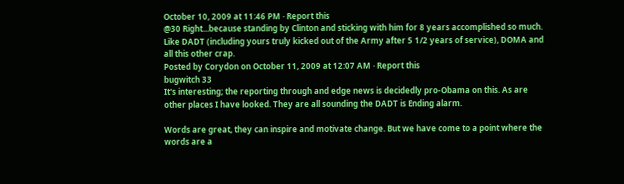October 10, 2009 at 11:46 PM · Report this
@30 Right...because standing by Clinton and sticking with him for 8 years accomplished so much. Like DADT (including yours truly kicked out of the Army after 5 1/2 years of service), DOMA and all this other crap.
Posted by Corydon on October 11, 2009 at 12:07 AM · Report this
bugwitch 33
It's interesting; the reporting through and edge news is decidedly pro-Obama on this. As are other places I have looked. They are all sounding the DADT is Ending alarm.

Words are great, they can inspire and motivate change. But we have come to a point where the words are a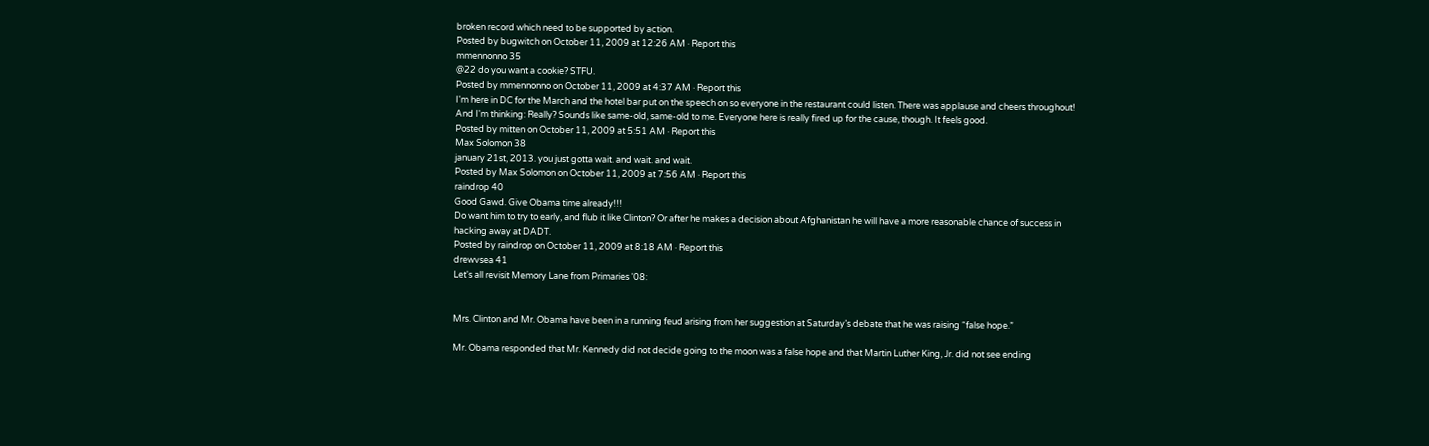broken record which need to be supported by action.
Posted by bugwitch on October 11, 2009 at 12:26 AM · Report this
mmennonno 35
@22 do you want a cookie? STFU.
Posted by mmennonno on October 11, 2009 at 4:37 AM · Report this
I'm here in DC for the March and the hotel bar put on the speech on so everyone in the restaurant could listen. There was applause and cheers throughout! And I'm thinking: Really? Sounds like same-old, same-old to me. Everyone here is really fired up for the cause, though. It feels good.
Posted by mitten on October 11, 2009 at 5:51 AM · Report this
Max Solomon 38
january 21st, 2013. you just gotta wait. and wait. and wait.
Posted by Max Solomon on October 11, 2009 at 7:56 AM · Report this
raindrop 40
Good Gawd. Give Obama time already!!!
Do want him to try to early, and flub it like Clinton? Or after he makes a decision about Afghanistan he will have a more reasonable chance of success in hacking away at DADT.
Posted by raindrop on October 11, 2009 at 8:18 AM · Report this
drewvsea 41
Let's all revisit Memory Lane from Primaries '08:


Mrs. Clinton and Mr. Obama have been in a running feud arising from her suggestion at Saturday’s debate that he was raising “false hope.”

Mr. Obama responded that Mr. Kennedy did not decide going to the moon was a false hope and that Martin Luther King, Jr. did not see ending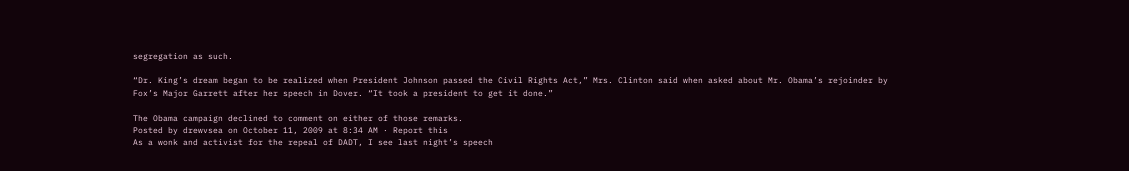segregation as such.

“Dr. King’s dream began to be realized when President Johnson passed the Civil Rights Act,” Mrs. Clinton said when asked about Mr. Obama’s rejoinder by Fox’s Major Garrett after her speech in Dover. “It took a president to get it done.”

The Obama campaign declined to comment on either of those remarks.
Posted by drewvsea on October 11, 2009 at 8:34 AM · Report this
As a wonk and activist for the repeal of DADT, I see last night’s speech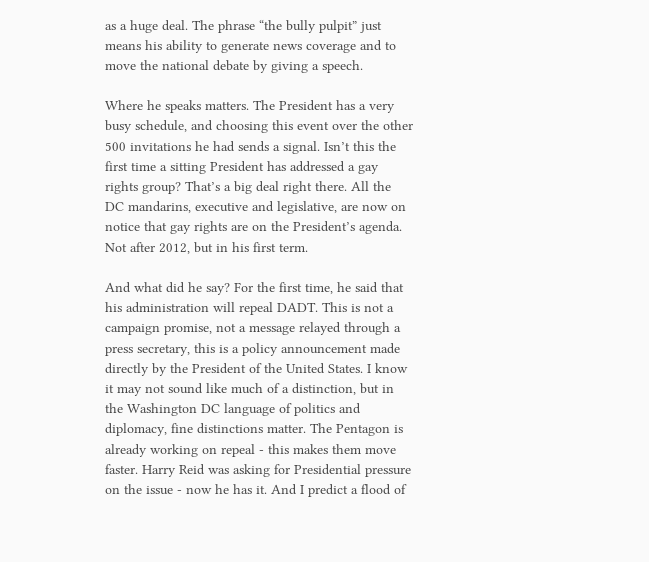as a huge deal. The phrase “the bully pulpit” just means his ability to generate news coverage and to move the national debate by giving a speech.

Where he speaks matters. The President has a very busy schedule, and choosing this event over the other 500 invitations he had sends a signal. Isn’t this the first time a sitting President has addressed a gay rights group? That’s a big deal right there. All the DC mandarins, executive and legislative, are now on notice that gay rights are on the President’s agenda. Not after 2012, but in his first term.

And what did he say? For the first time, he said that his administration will repeal DADT. This is not a campaign promise, not a message relayed through a press secretary, this is a policy announcement made directly by the President of the United States. I know it may not sound like much of a distinction, but in the Washington DC language of politics and diplomacy, fine distinctions matter. The Pentagon is already working on repeal - this makes them move faster. Harry Reid was asking for Presidential pressure on the issue - now he has it. And I predict a flood of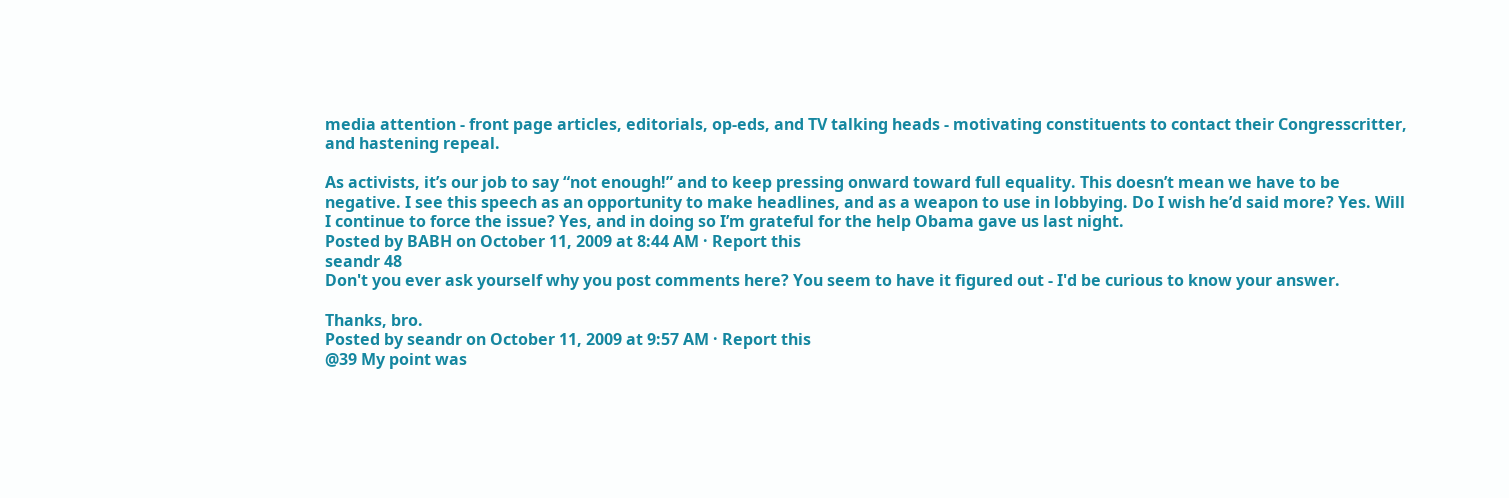media attention - front page articles, editorials, op-eds, and TV talking heads - motivating constituents to contact their Congresscritter, and hastening repeal.

As activists, it’s our job to say “not enough!” and to keep pressing onward toward full equality. This doesn’t mean we have to be negative. I see this speech as an opportunity to make headlines, and as a weapon to use in lobbying. Do I wish he’d said more? Yes. Will I continue to force the issue? Yes, and in doing so I’m grateful for the help Obama gave us last night.
Posted by BABH on October 11, 2009 at 8:44 AM · Report this
seandr 48
Don't you ever ask yourself why you post comments here? You seem to have it figured out - I'd be curious to know your answer.

Thanks, bro.
Posted by seandr on October 11, 2009 at 9:57 AM · Report this
@39 My point was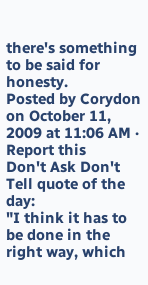there's something to be said for honesty.
Posted by Corydon on October 11, 2009 at 11:06 AM · Report this
Don't Ask Don't Tell quote of the day:
"I think it has to be done in the right way, which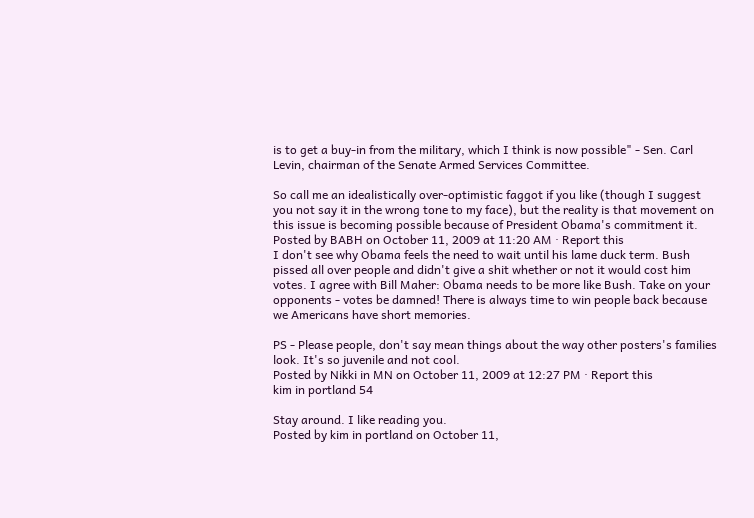is to get a buy-in from the military, which I think is now possible" - Sen. Carl Levin, chairman of the Senate Armed Services Committee.

So call me an idealistically over-optimistic faggot if you like (though I suggest you not say it in the wrong tone to my face), but the reality is that movement on this issue is becoming possible because of President Obama's commitment it.
Posted by BABH on October 11, 2009 at 11:20 AM · Report this
I don't see why Obama feels the need to wait until his lame duck term. Bush pissed all over people and didn't give a shit whether or not it would cost him votes. I agree with Bill Maher: Obama needs to be more like Bush. Take on your opponents - votes be damned! There is always time to win people back because we Americans have short memories.

PS - Please people, don't say mean things about the way other posters's families look. It's so juvenile and not cool.
Posted by Nikki in MN on October 11, 2009 at 12:27 PM · Report this
kim in portland 54

Stay around. I like reading you.
Posted by kim in portland on October 11,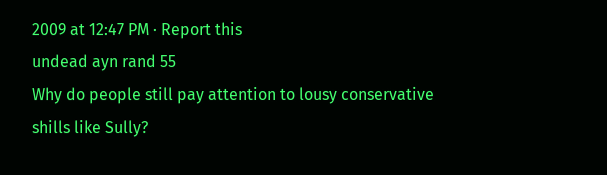2009 at 12:47 PM · Report this
undead ayn rand 55
Why do people still pay attention to lousy conservative shills like Sully?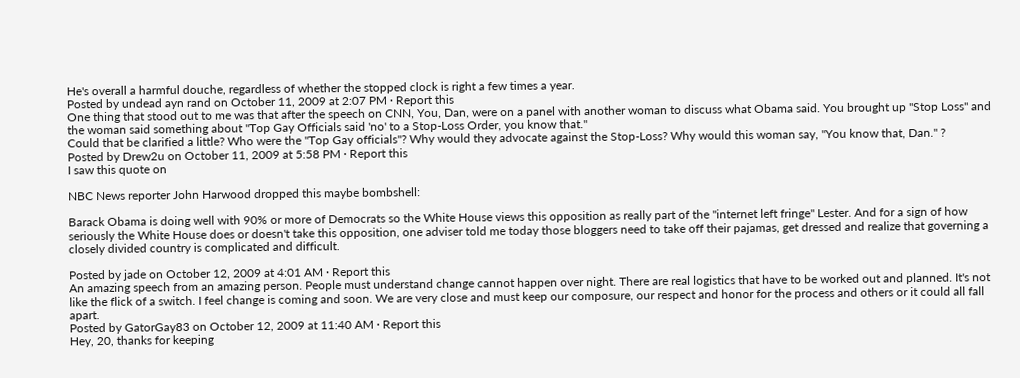He's overall a harmful douche, regardless of whether the stopped clock is right a few times a year.
Posted by undead ayn rand on October 11, 2009 at 2:07 PM · Report this
One thing that stood out to me was that after the speech on CNN, You, Dan, were on a panel with another woman to discuss what Obama said. You brought up "Stop Loss" and the woman said something about "Top Gay Officials said 'no' to a Stop-Loss Order, you know that."
Could that be clarified a little? Who were the "Top Gay officials"? Why would they advocate against the Stop-Loss? Why would this woman say, "You know that, Dan." ?
Posted by Drew2u on October 11, 2009 at 5:58 PM · Report this
I saw this quote on

NBC News reporter John Harwood dropped this maybe bombshell:

Barack Obama is doing well with 90% or more of Democrats so the White House views this opposition as really part of the "internet left fringe" Lester. And for a sign of how seriously the White House does or doesn't take this opposition, one adviser told me today those bloggers need to take off their pajamas, get dressed and realize that governing a closely divided country is complicated and difficult.

Posted by jade on October 12, 2009 at 4:01 AM · Report this
An amazing speech from an amazing person. People must understand change cannot happen over night. There are real logistics that have to be worked out and planned. It's not like the flick of a switch. I feel change is coming and soon. We are very close and must keep our composure, our respect and honor for the process and others or it could all fall apart.
Posted by GatorGay83 on October 12, 2009 at 11:40 AM · Report this
Hey, 20, thanks for keeping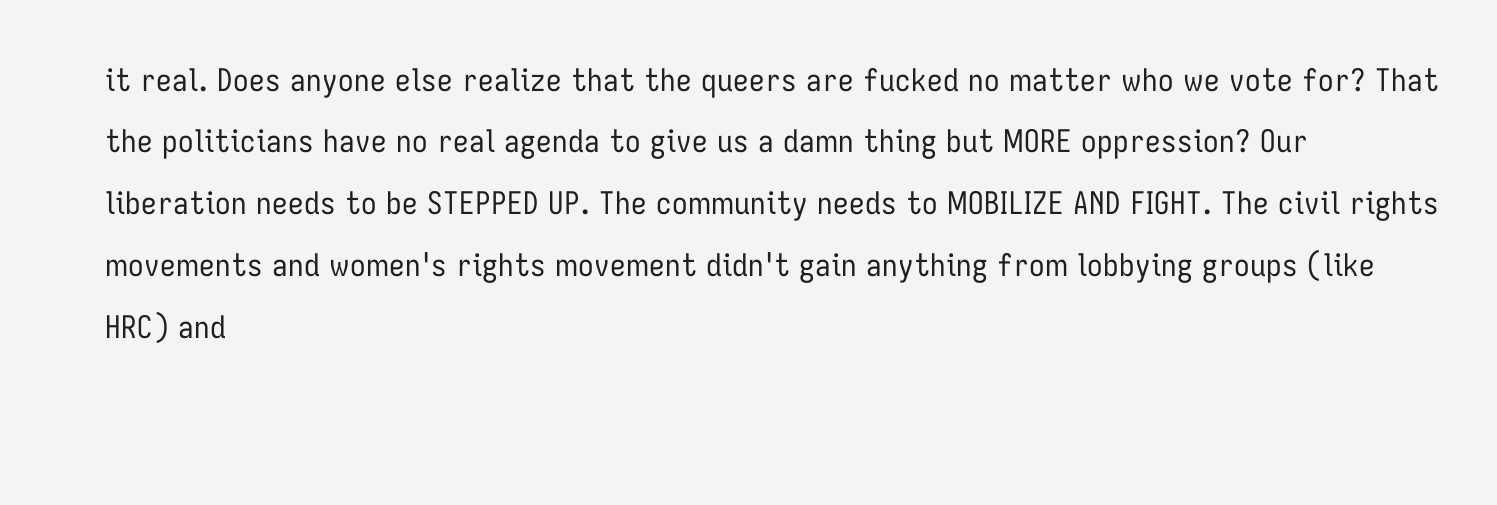it real. Does anyone else realize that the queers are fucked no matter who we vote for? That the politicians have no real agenda to give us a damn thing but MORE oppression? Our liberation needs to be STEPPED UP. The community needs to MOBILIZE AND FIGHT. The civil rights movements and women's rights movement didn't gain anything from lobbying groups (like HRC) and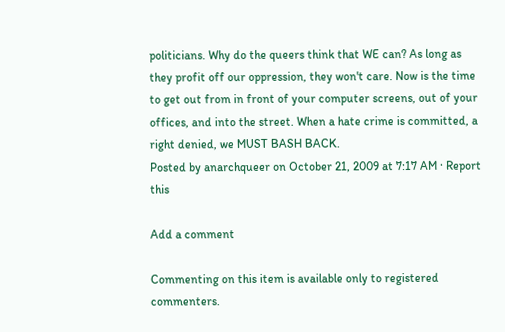politicians. Why do the queers think that WE can? As long as they profit off our oppression, they won't care. Now is the time to get out from in front of your computer screens, out of your offices, and into the street. When a hate crime is committed, a right denied, we MUST BASH BACK.
Posted by anarchqueer on October 21, 2009 at 7:17 AM · Report this

Add a comment

Commenting on this item is available only to registered commenters.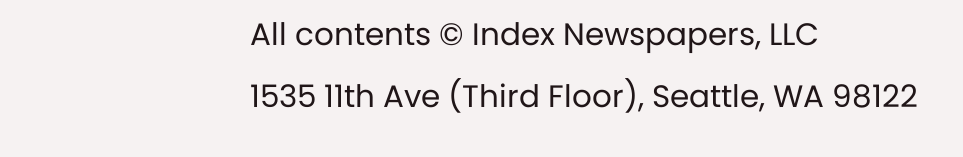All contents © Index Newspapers, LLC
1535 11th Ave (Third Floor), Seattle, WA 98122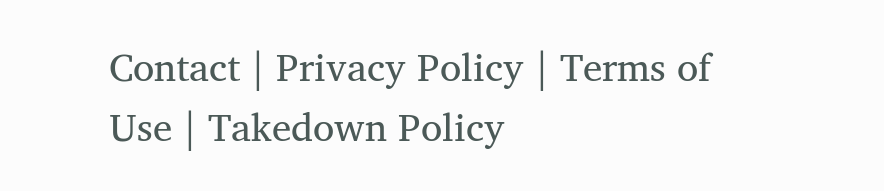Contact | Privacy Policy | Terms of Use | Takedown Policy